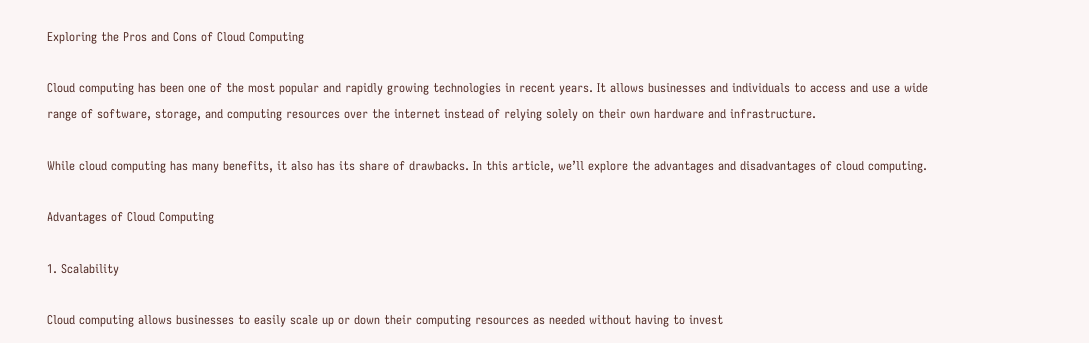Exploring the Pros and Cons of Cloud Computing

Cloud computing has been one of the most popular and rapidly growing technologies in recent years. It allows businesses and individuals to access and use a wide range of software, storage, and computing resources over the internet instead of relying solely on their own hardware and infrastructure.

While cloud computing has many benefits, it also has its share of drawbacks. In this article, we’ll explore the advantages and disadvantages of cloud computing.

Advantages of Cloud Computing

1. Scalability

Cloud computing allows businesses to easily scale up or down their computing resources as needed without having to invest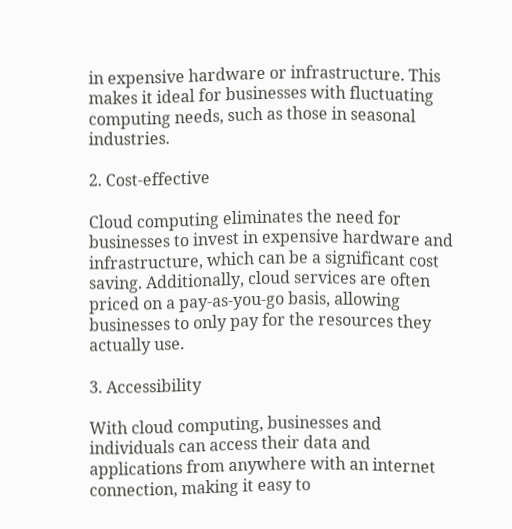in expensive hardware or infrastructure. This makes it ideal for businesses with fluctuating computing needs, such as those in seasonal industries.

2. Cost-effective

Cloud computing eliminates the need for businesses to invest in expensive hardware and infrastructure, which can be a significant cost saving. Additionally, cloud services are often priced on a pay-as-you-go basis, allowing businesses to only pay for the resources they actually use.

3. Accessibility

With cloud computing, businesses and individuals can access their data and applications from anywhere with an internet connection, making it easy to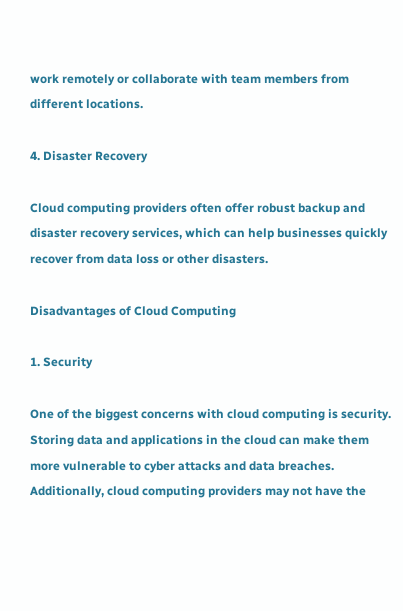work remotely or collaborate with team members from different locations.

4. Disaster Recovery

Cloud computing providers often offer robust backup and disaster recovery services, which can help businesses quickly recover from data loss or other disasters.

Disadvantages of Cloud Computing

1. Security

One of the biggest concerns with cloud computing is security. Storing data and applications in the cloud can make them more vulnerable to cyber attacks and data breaches. Additionally, cloud computing providers may not have the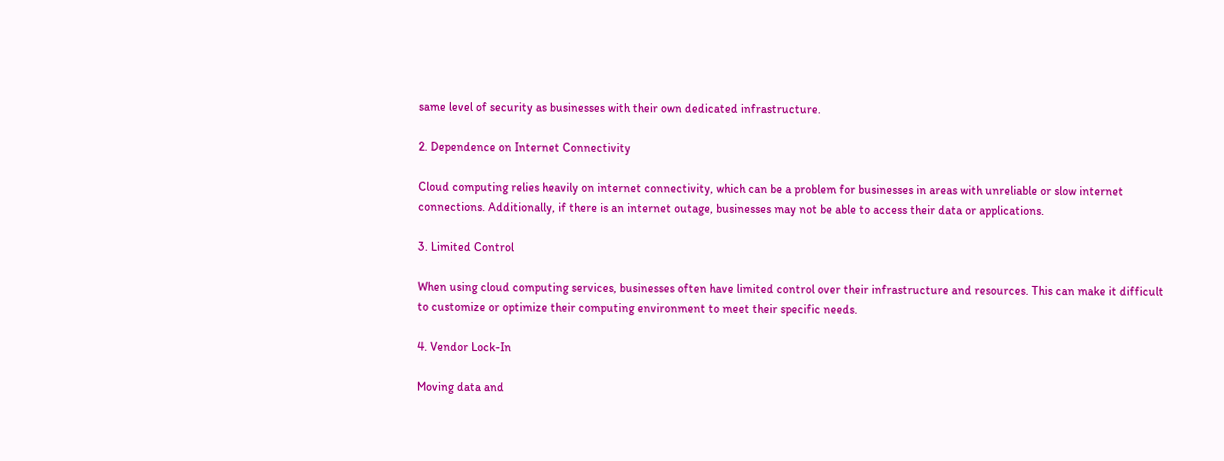same level of security as businesses with their own dedicated infrastructure.

2. Dependence on Internet Connectivity

Cloud computing relies heavily on internet connectivity, which can be a problem for businesses in areas with unreliable or slow internet connections. Additionally, if there is an internet outage, businesses may not be able to access their data or applications.

3. Limited Control

When using cloud computing services, businesses often have limited control over their infrastructure and resources. This can make it difficult to customize or optimize their computing environment to meet their specific needs.

4. Vendor Lock-In

Moving data and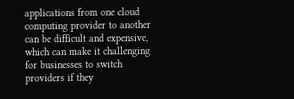applications from one cloud computing provider to another can be difficult and expensive, which can make it challenging for businesses to switch providers if they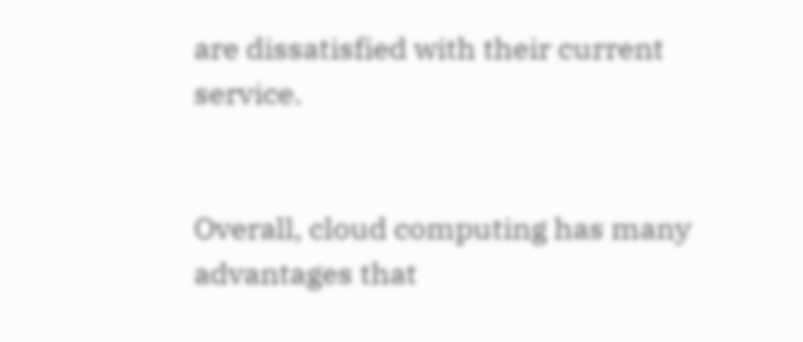are dissatisfied with their current service.


Overall, cloud computing has many advantages that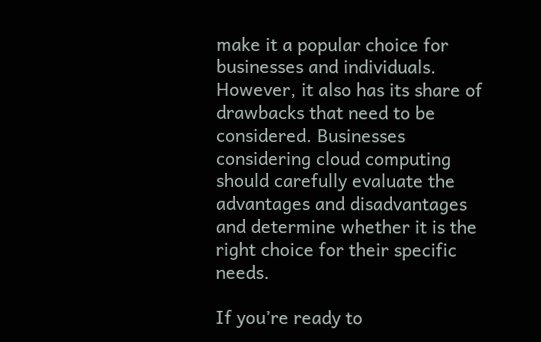make it a popular choice for businesses and individuals. However, it also has its share of drawbacks that need to be considered. Businesses considering cloud computing should carefully evaluate the advantages and disadvantages and determine whether it is the right choice for their specific needs.

If you’re ready to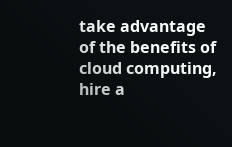take advantage of the benefits of cloud computing, hire a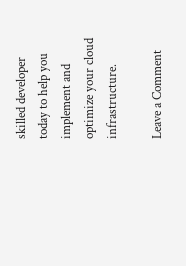skilled developer today to help you implement and optimize your cloud infrastructure.

Leave a Comment